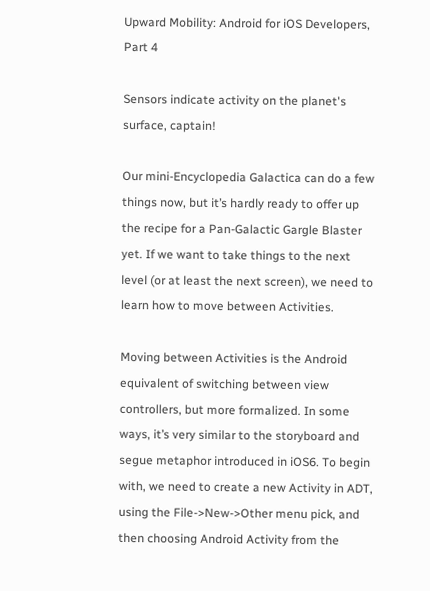Upward Mobility: Android for iOS Developers, Part 4

Sensors indicate activity on the planet's surface, captain!

Our mini-Encyclopedia Galactica can do a few things now, but it’s hardly ready to offer up the recipe for a Pan-Galactic Gargle Blaster yet. If we want to take things to the next level (or at least the next screen), we need to learn how to move between Activities.

Moving between Activities is the Android equivalent of switching between view controllers, but more formalized. In some ways, it’s very similar to the storyboard and segue metaphor introduced in iOS6. To begin with, we need to create a new Activity in ADT, using the File->New->Other menu pick, and then choosing Android Activity from the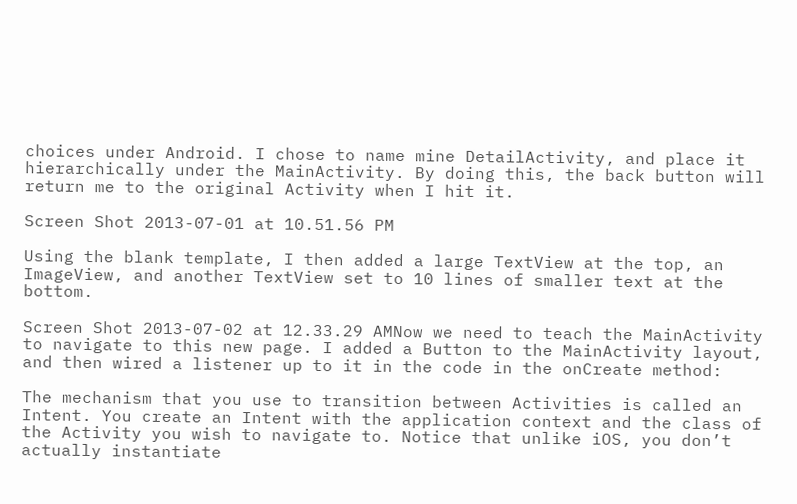choices under Android. I chose to name mine DetailActivity, and place it hierarchically under the MainActivity. By doing this, the back button will return me to the original Activity when I hit it.

Screen Shot 2013-07-01 at 10.51.56 PM

Using the blank template, I then added a large TextView at the top, an ImageView, and another TextView set to 10 lines of smaller text at the bottom.

Screen Shot 2013-07-02 at 12.33.29 AMNow we need to teach the MainActivity to navigate to this new page. I added a Button to the MainActivity layout, and then wired a listener up to it in the code in the onCreate method:

The mechanism that you use to transition between Activities is called an Intent. You create an Intent with the application context and the class of the Activity you wish to navigate to. Notice that unlike iOS, you don’t actually instantiate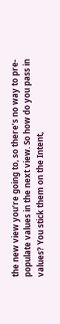the new view you’re going to, so there’s no way to pre-populate values in the next view. So how do you pass in values? You stick them on the Intent,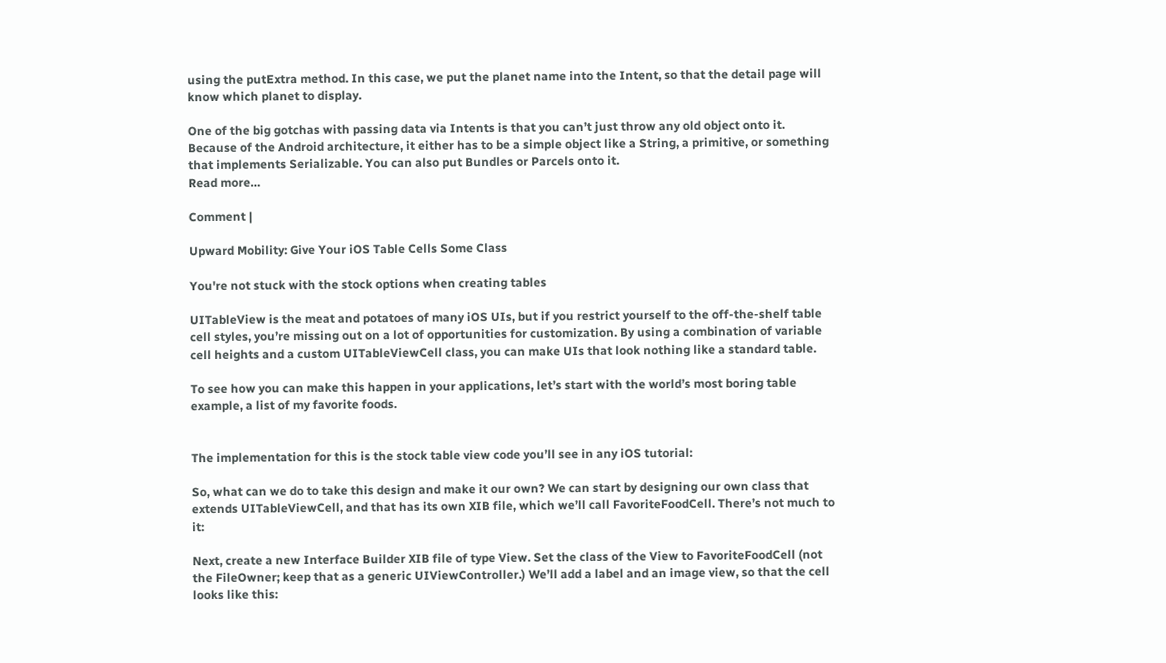using the putExtra method. In this case, we put the planet name into the Intent, so that the detail page will know which planet to display.

One of the big gotchas with passing data via Intents is that you can’t just throw any old object onto it. Because of the Android architecture, it either has to be a simple object like a String, a primitive, or something that implements Serializable. You can also put Bundles or Parcels onto it.
Read more…

Comment |

Upward Mobility: Give Your iOS Table Cells Some Class

You're not stuck with the stock options when creating tables

UITableView is the meat and potatoes of many iOS UIs, but if you restrict yourself to the off-the-shelf table cell styles, you’re missing out on a lot of opportunities for customization. By using a combination of variable cell heights and a custom UITableViewCell class, you can make UIs that look nothing like a standard table.

To see how you can make this happen in your applications, let’s start with the world’s most boring table example, a list of my favorite foods.


The implementation for this is the stock table view code you’ll see in any iOS tutorial:

So, what can we do to take this design and make it our own? We can start by designing our own class that extends UITableViewCell, and that has its own XIB file, which we’ll call FavoriteFoodCell. There’s not much to it:

Next, create a new Interface Builder XIB file of type View. Set the class of the View to FavoriteFoodCell (not the FileOwner; keep that as a generic UIViewController.) We’ll add a label and an image view, so that the cell looks like this: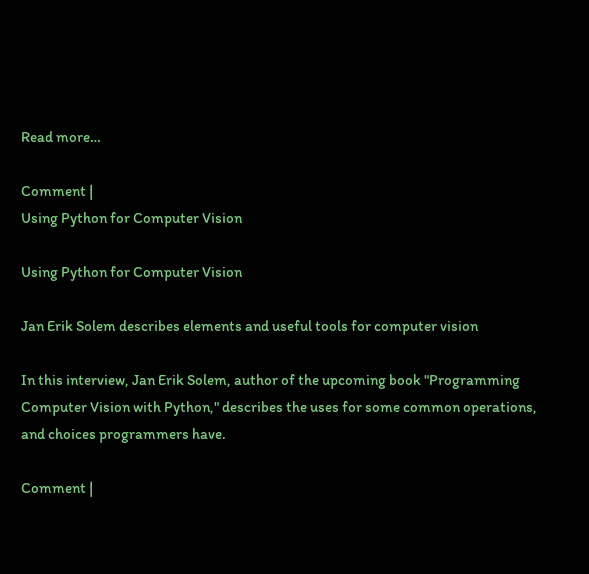Read more…

Comment |
Using Python for Computer Vision

Using Python for Computer Vision

Jan Erik Solem describes elements and useful tools for computer vision

In this interview, Jan Erik Solem, author of the upcoming book "Programming Computer Vision with Python," describes the uses for some common operations, and choices programmers have.

Comment |